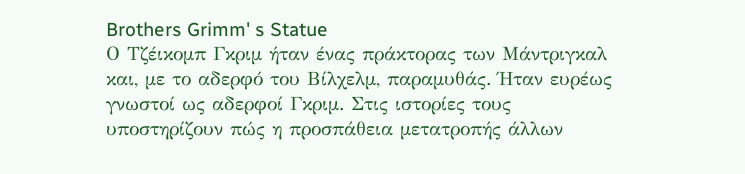Brothers Grimm' s Statue
Ο Τζέικομπ Γκριμ ήταν ένας πράκτορας των Μάντριγκαλ  και, με το αδερφό του Βίλχελμ, παραμυθάς. Ήταν ευρέως γνωστοί ως αδερφοί Γκριμ. Στις ιστορίες τους υποστηρίζουν πώς η προσπάθεια μετατροπής άλλων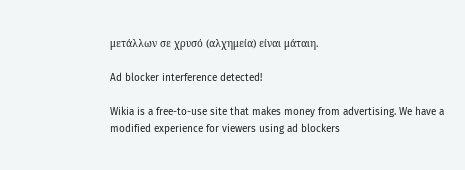μετάλλων σε χρυσό (αλχημεία) είναι μάταιη.

Ad blocker interference detected!

Wikia is a free-to-use site that makes money from advertising. We have a modified experience for viewers using ad blockers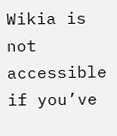Wikia is not accessible if you’ve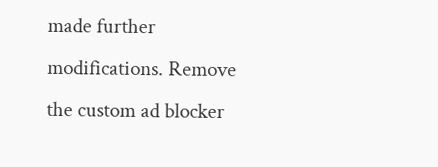made further modifications. Remove the custom ad blocker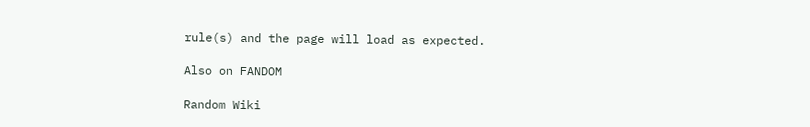rule(s) and the page will load as expected.

Also on FANDOM

Random Wiki